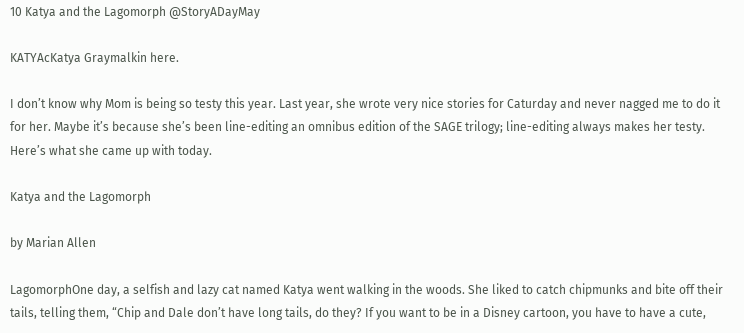10 Katya and the Lagomorph @StoryADayMay

KATYAcKatya Graymalkin here.

I don’t know why Mom is being so testy this year. Last year, she wrote very nice stories for Caturday and never nagged me to do it for her. Maybe it’s because she’s been line-editing an omnibus edition of the SAGE trilogy; line-editing always makes her testy. Here’s what she came up with today.

Katya and the Lagomorph

by Marian Allen

LagomorphOne day, a selfish and lazy cat named Katya went walking in the woods. She liked to catch chipmunks and bite off their tails, telling them, “Chip and Dale don’t have long tails, do they? If you want to be in a Disney cartoon, you have to have a cute,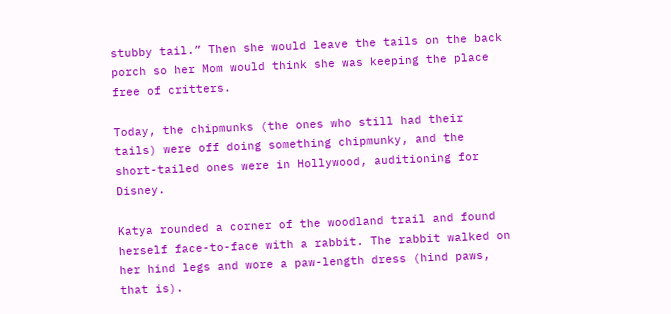stubby tail.” Then she would leave the tails on the back porch so her Mom would think she was keeping the place free of critters.

Today, the chipmunks (the ones who still had their tails) were off doing something chipmunky, and the short-tailed ones were in Hollywood, auditioning for Disney.

Katya rounded a corner of the woodland trail and found herself face-to-face with a rabbit. The rabbit walked on her hind legs and wore a paw-length dress (hind paws, that is).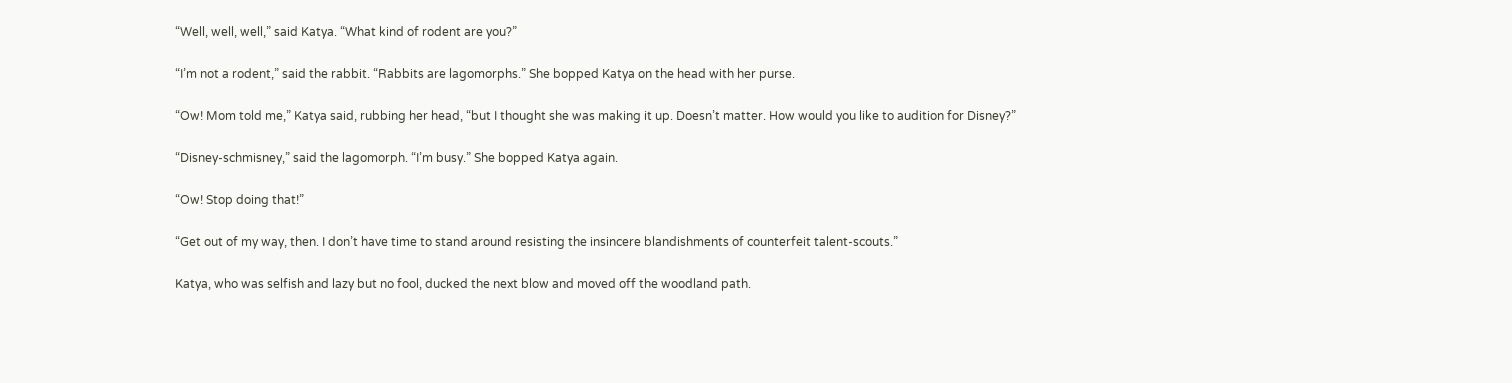“Well, well, well,” said Katya. “What kind of rodent are you?”

“I’m not a rodent,” said the rabbit. “Rabbits are lagomorphs.” She bopped Katya on the head with her purse.

“Ow! Mom told me,” Katya said, rubbing her head, “but I thought she was making it up. Doesn’t matter. How would you like to audition for Disney?”

“Disney-schmisney,” said the lagomorph. “I’m busy.” She bopped Katya again.

“Ow! Stop doing that!”

“Get out of my way, then. I don’t have time to stand around resisting the insincere blandishments of counterfeit talent-scouts.”

Katya, who was selfish and lazy but no fool, ducked the next blow and moved off the woodland path.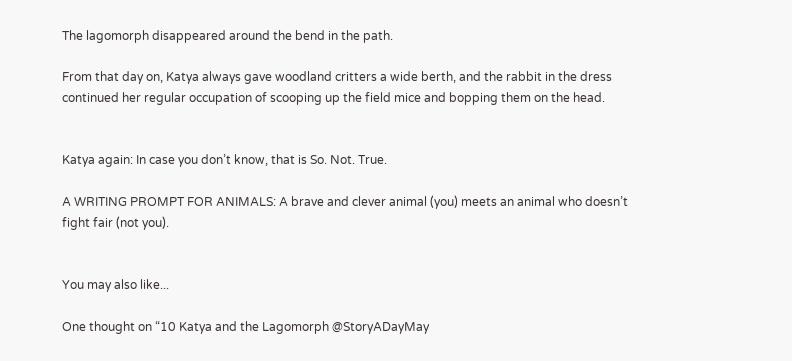The lagomorph disappeared around the bend in the path.

From that day on, Katya always gave woodland critters a wide berth, and the rabbit in the dress continued her regular occupation of scooping up the field mice and bopping them on the head.


Katya again: In case you don’t know, that is So. Not. True.

A WRITING PROMPT FOR ANIMALS: A brave and clever animal (you) meets an animal who doesn’t fight fair (not you).


You may also like...

One thought on “10 Katya and the Lagomorph @StoryADayMay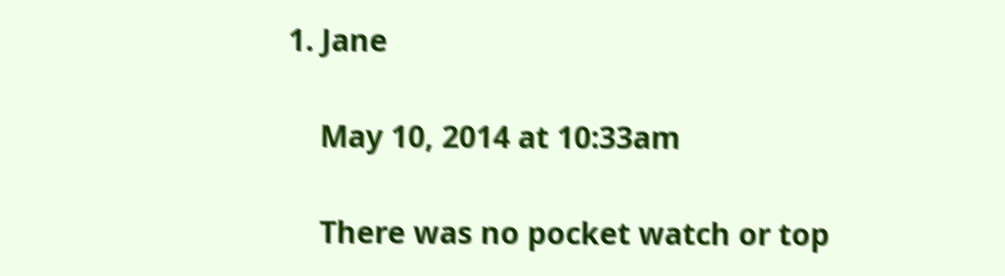1. Jane

    May 10, 2014 at 10:33am

    There was no pocket watch or top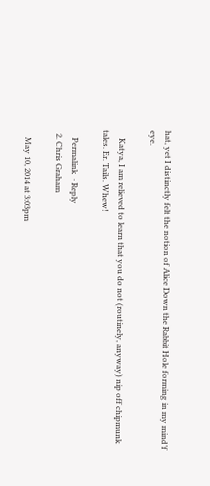hat, yet I distinctly felt the notion of Alice Down the Rabbit Hole forming in my mind’f eye.

    Katya, I am relieved to learn that you do not (routinely, anyway) nip off chipmunk tales. Er. Tails. Whew!

    Permalink  ⋅ Reply
  2. Chris Graham

    May 10, 2014 at 3:03pm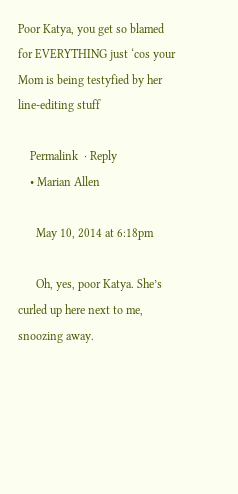Poor Katya, you get so blamed for EVERYTHING just ‘cos your Mom is being testyfied by her line-editing stuff

    Permalink  ⋅ Reply
    • Marian Allen

      May 10, 2014 at 6:18pm

      Oh, yes, poor Katya. She’s curled up here next to me, snoozing away.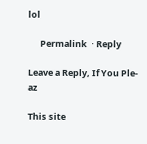lol

      Permalink  ⋅ Reply

Leave a Reply, If You Ple-az

This site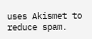uses Akismet to reduce spam.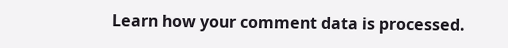Learn how your comment data is processed.